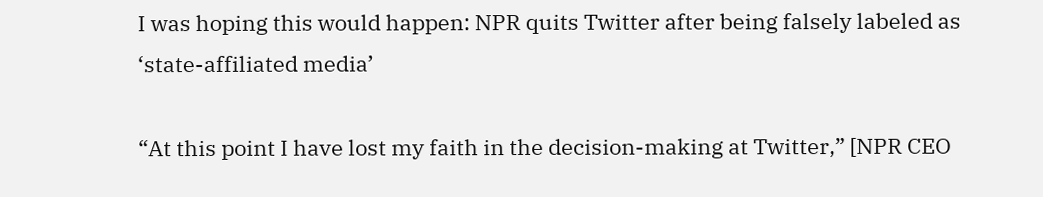I was hoping this would happen: NPR quits Twitter after being falsely labeled as ‘state-affiliated media’

“At this point I have lost my faith in the decision-making at Twitter,” [NPR CEO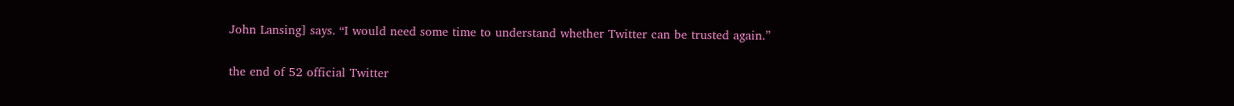John Lansing] says. “I would need some time to understand whether Twitter can be trusted again.”

the end of 52 official Twitter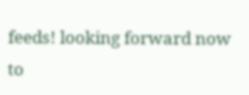feeds! looking forward now to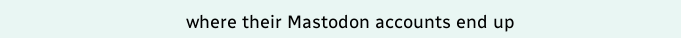where their Mastodon accounts end up